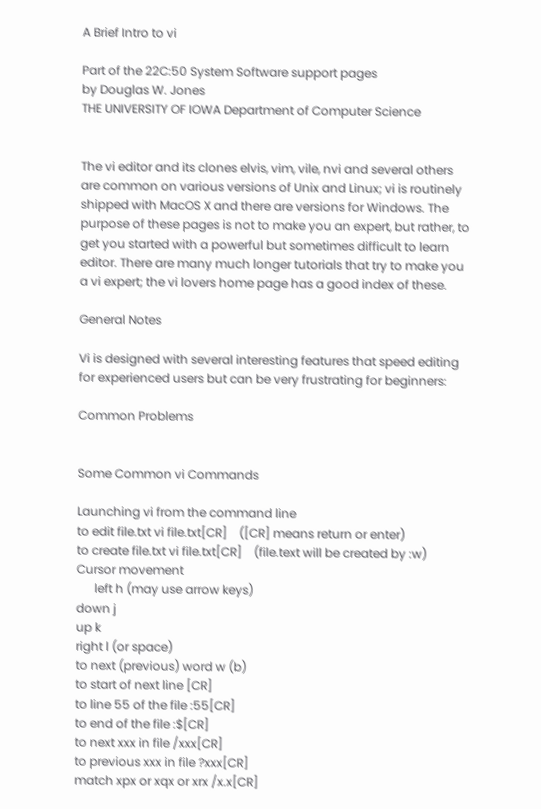A Brief Intro to vi

Part of the 22C:50 System Software support pages
by Douglas W. Jones
THE UNIVERSITY OF IOWA Department of Computer Science


The vi editor and its clones elvis, vim, vile, nvi and several others are common on various versions of Unix and Linux; vi is routinely shipped with MacOS X and there are versions for Windows. The purpose of these pages is not to make you an expert, but rather, to get you started with a powerful but sometimes difficult to learn editor. There are many much longer tutorials that try to make you a vi expert; the vi lovers home page has a good index of these.

General Notes

Vi is designed with several interesting features that speed editing for experienced users but can be very frustrating for beginners:

Common Problems


Some Common vi Commands

Launching vi from the command line
to edit file.txt vi file.txt[CR]    ([CR] means return or enter)
to create file.txt vi file.txt[CR]    (file.text will be created by :w)
Cursor movement
      left h (may use arrow keys)
down j
up k
right l (or space)
to next (previous) word w (b)
to start of next line [CR]
to line 55 of the file :55[CR]
to end of the file :$[CR]
to next xxx in file /xxx[CR]
to previous xxx in file ?xxx[CR]
match xpx or xqx or xrx /x.x[CR]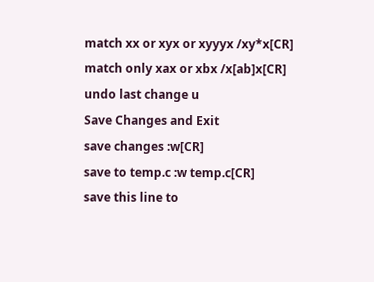match xx or xyx or xyyyx /xy*x[CR]
match only xax or xbx /x[ab]x[CR]
undo last change u
Save Changes and Exit
save changes :w[CR]
save to temp.c :w temp.c[CR]
save this line to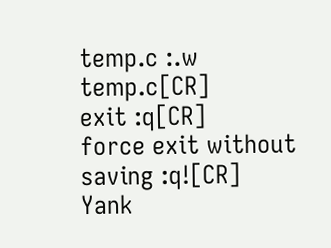temp.c :.w temp.c[CR]
exit :q[CR]
force exit without saving :q![CR]
Yank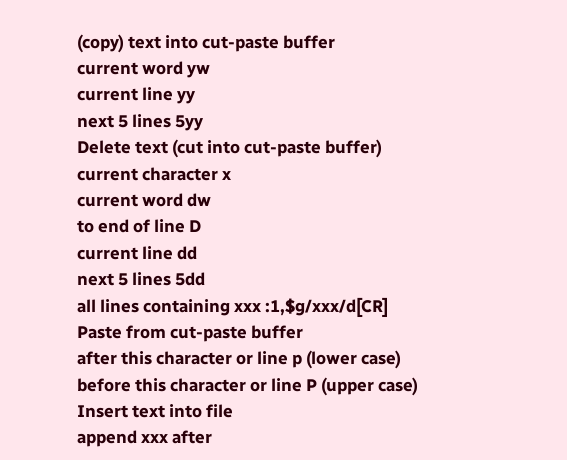(copy) text into cut-paste buffer
current word yw
current line yy
next 5 lines 5yy
Delete text (cut into cut-paste buffer)
current character x
current word dw
to end of line D
current line dd
next 5 lines 5dd
all lines containing xxx :1,$g/xxx/d[CR]
Paste from cut-paste buffer
after this character or line p (lower case)
before this character or line P (upper case)
Insert text into file
append xxx after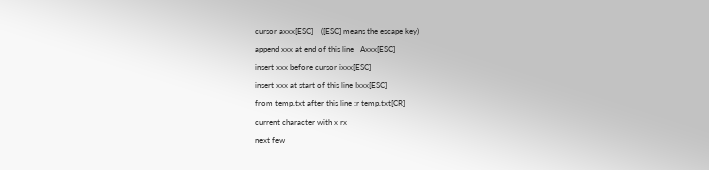cursor axxx[ESC]    ([ESC] means the escape key)
append xxx at end of this line   Axxx[ESC]
insert xxx before cursor ixxx[ESC]
insert xxx at start of this line Ixxx[ESC]
from temp.txt after this line :r temp.txt[CR]
current character with x rx
next few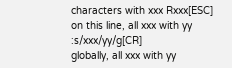characters with xxx Rxxx[ESC]
on this line, all xxx with yy :s/xxx/yy/g[CR]
globally, all xxx with yy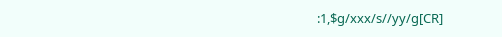:1,$g/xxx/s//yy/g[CR]